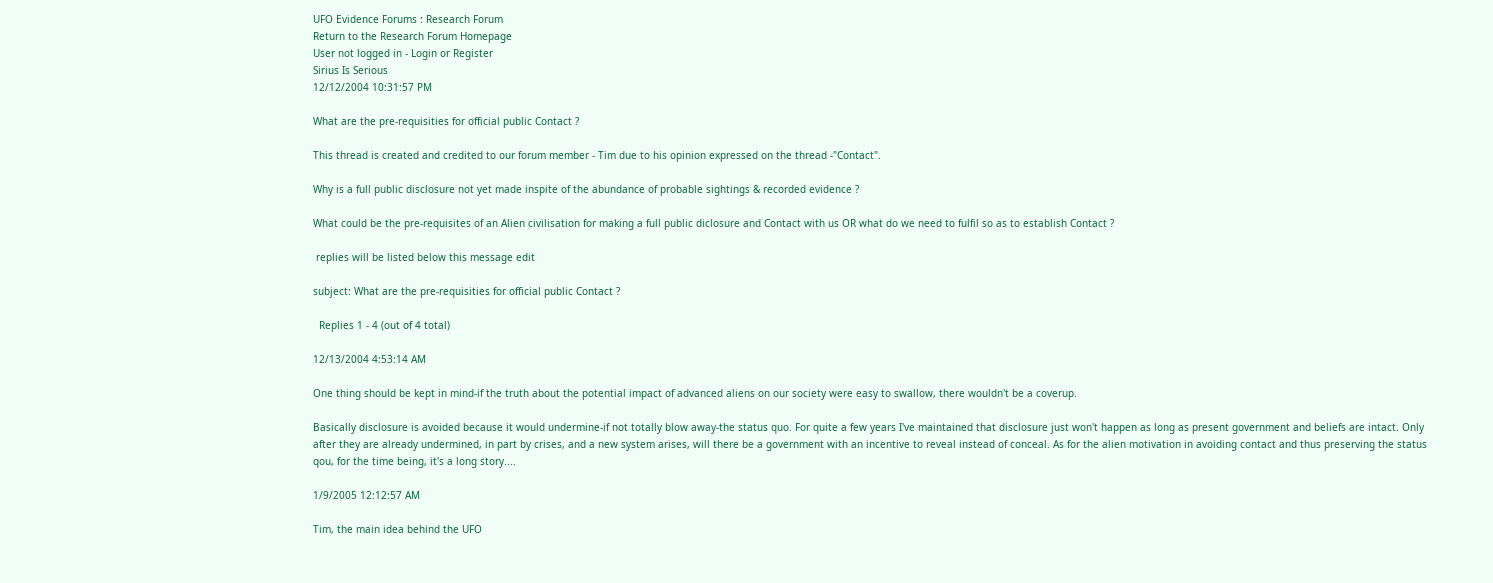UFO Evidence Forums : Research Forum
Return to the Research Forum Homepage
User not logged in - Login or Register
Sirius Is Serious
12/12/2004 10:31:57 PM

What are the pre-requisities for official public Contact ?

This thread is created and credited to our forum member - Tim due to his opinion expressed on the thread -"Contact".

Why is a full public disclosure not yet made inspite of the abundance of probable sightings & recorded evidence ?

What could be the pre-requisites of an Alien civilisation for making a full public diclosure and Contact with us OR what do we need to fulfil so as to establish Contact ?

 replies will be listed below this message edit

subject: What are the pre-requisities for official public Contact ?

  Replies 1 - 4 (out of 4 total)

12/13/2004 4:53:14 AM

One thing should be kept in mind-if the truth about the potential impact of advanced aliens on our society were easy to swallow, there wouldn't be a coverup.

Basically disclosure is avoided because it would undermine-if not totally blow away-the status quo. For quite a few years I've maintained that disclosure just won't happen as long as present government and beliefs are intact. Only after they are already undermined, in part by crises, and a new system arises, will there be a government with an incentive to reveal instead of conceal. As for the alien motivation in avoiding contact and thus preserving the status qou, for the time being, it's a long story....

1/9/2005 12:12:57 AM

Tim, the main idea behind the UFO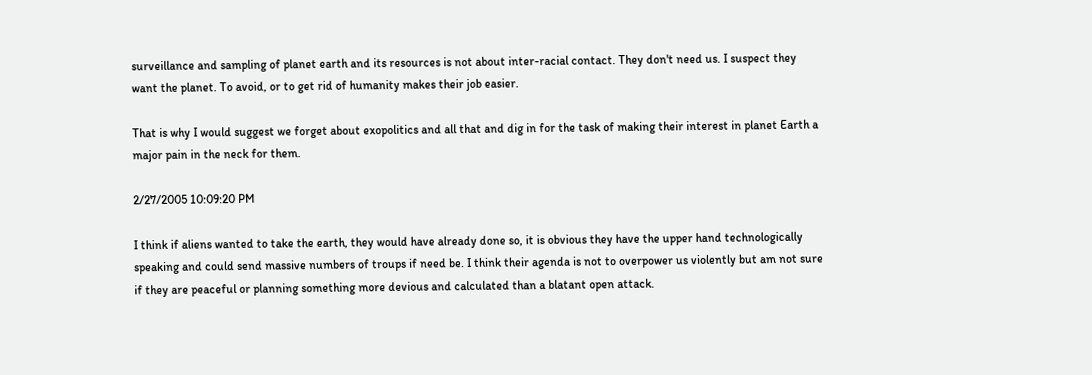surveillance and sampling of planet earth and its resources is not about inter-racial contact. They don't need us. I suspect they want the planet. To avoid, or to get rid of humanity makes their job easier.

That is why I would suggest we forget about exopolitics and all that and dig in for the task of making their interest in planet Earth a major pain in the neck for them.

2/27/2005 10:09:20 PM

I think if aliens wanted to take the earth, they would have already done so, it is obvious they have the upper hand technologically speaking and could send massive numbers of troups if need be. I think their agenda is not to overpower us violently but am not sure if they are peaceful or planning something more devious and calculated than a blatant open attack.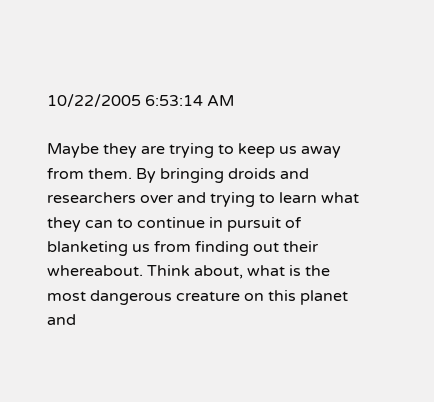10/22/2005 6:53:14 AM

Maybe they are trying to keep us away from them. By bringing droids and researchers over and trying to learn what they can to continue in pursuit of blanketing us from finding out their whereabout. Think about, what is the most dangerous creature on this planet and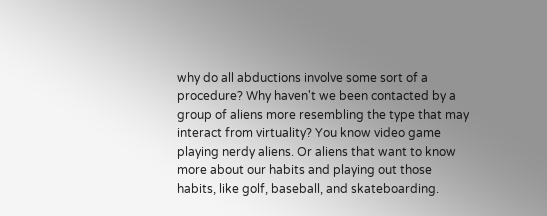why do all abductions involve some sort of a procedure? Why haven't we been contacted by a group of aliens more resembling the type that may interact from virtuality? You know video game playing nerdy aliens. Or aliens that want to know more about our habits and playing out those habits, like golf, baseball, and skateboarding.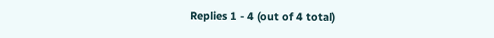Replies 1 - 4 (out of 4 total)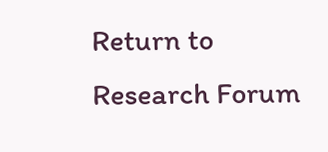Return to Research Forum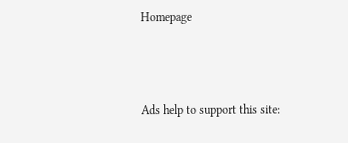Homepage



Ads help to support this site: